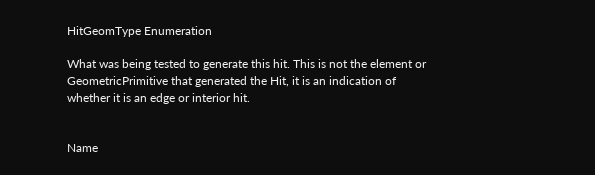HitGeomType Enumeration

What was being tested to generate this hit. This is not the element or GeometricPrimitive that generated the Hit, it is an indication of whether it is an edge or interior hit.


Name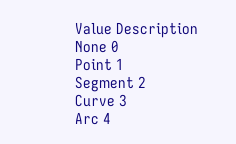Value Description
None 0
Point 1
Segment 2
Curve 3
Arc 4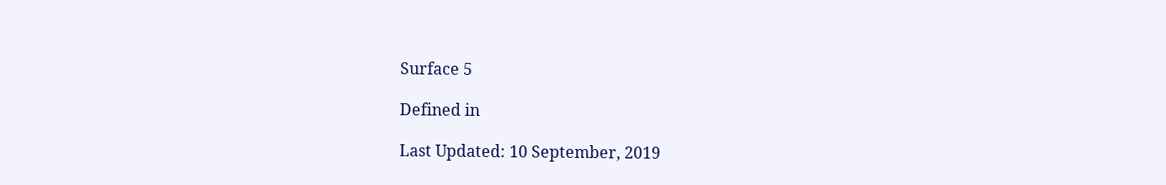Surface 5

Defined in

Last Updated: 10 September, 2019